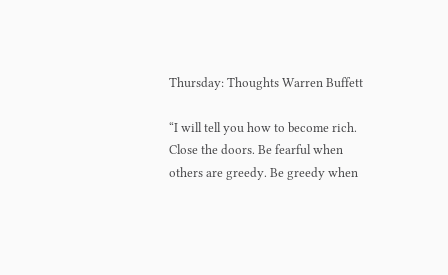Thursday: Thoughts Warren Buffett

“I will tell you how to become rich. Close the doors. Be fearful when others are greedy. Be greedy when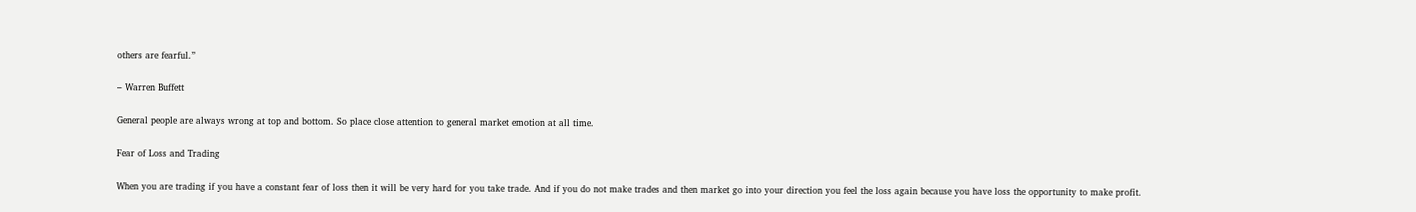others are fearful.”

– Warren Buffett

General people are always wrong at top and bottom. So place close attention to general market emotion at all time.

Fear of Loss and Trading

When you are trading if you have a constant fear of loss then it will be very hard for you take trade. And if you do not make trades and then market go into your direction you feel the loss again because you have loss the opportunity to make profit.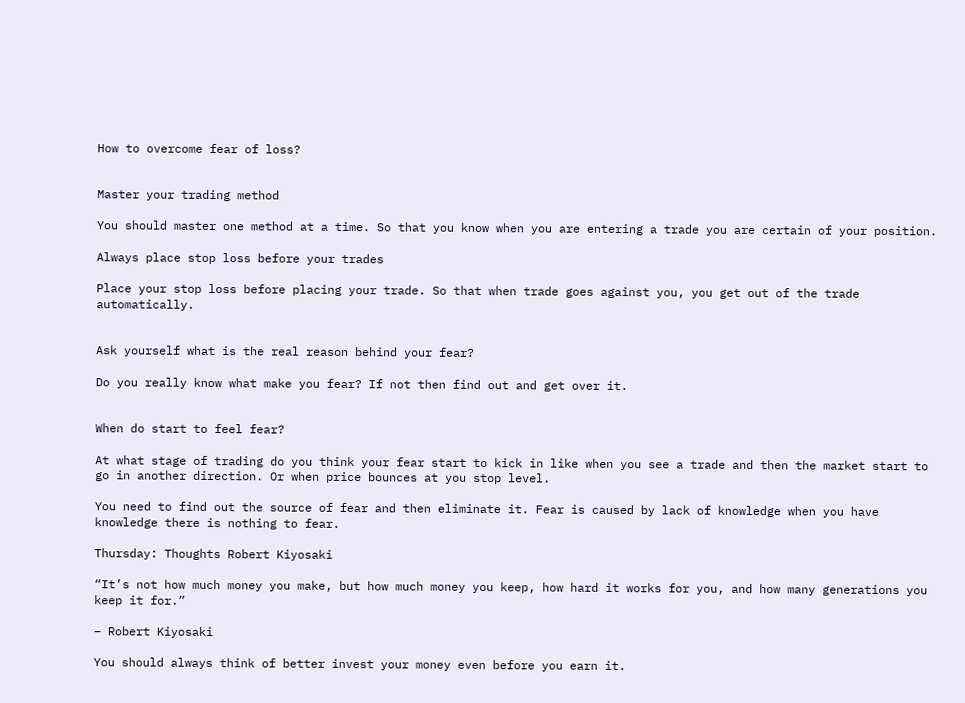How to overcome fear of loss?


Master your trading method

You should master one method at a time. So that you know when you are entering a trade you are certain of your position.

Always place stop loss before your trades

Place your stop loss before placing your trade. So that when trade goes against you, you get out of the trade automatically.


Ask yourself what is the real reason behind your fear?

Do you really know what make you fear? If not then find out and get over it.


When do start to feel fear?

At what stage of trading do you think your fear start to kick in like when you see a trade and then the market start to go in another direction. Or when price bounces at you stop level.

You need to find out the source of fear and then eliminate it. Fear is caused by lack of knowledge when you have knowledge there is nothing to fear.

Thursday: Thoughts Robert Kiyosaki

“It’s not how much money you make, but how much money you keep, how hard it works for you, and how many generations you keep it for.”

– Robert Kiyosaki

You should always think of better invest your money even before you earn it.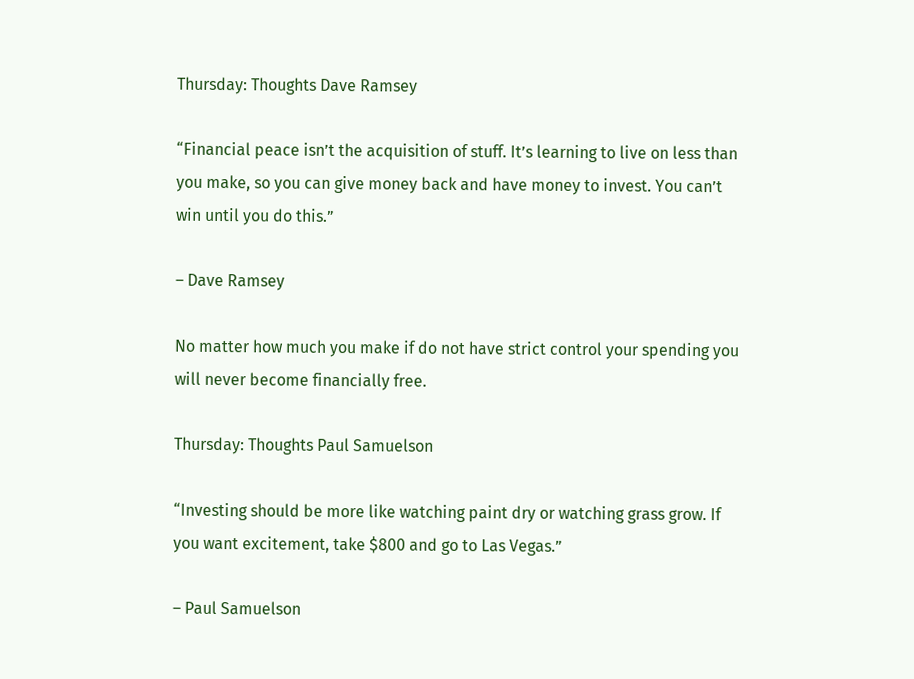Thursday: Thoughts Dave Ramsey

“Financial peace isn’t the acquisition of stuff. It’s learning to live on less than you make, so you can give money back and have money to invest. You can’t win until you do this.”

– Dave Ramsey

No matter how much you make if do not have strict control your spending you will never become financially free.

Thursday: Thoughts Paul Samuelson

“Investing should be more like watching paint dry or watching grass grow. If you want excitement, take $800 and go to Las Vegas.”

– Paul Samuelson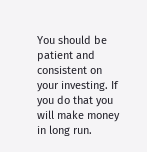You should be patient and consistent on your investing. If you do that you will make money in long run.